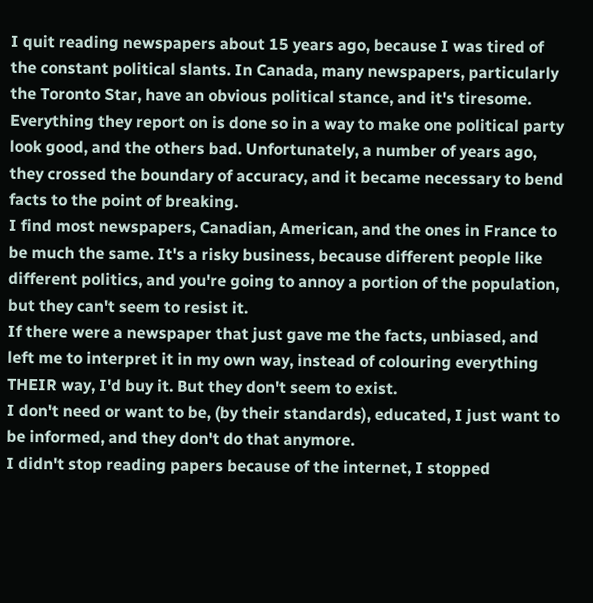I quit reading newspapers about 15 years ago, because I was tired of the constant political slants. In Canada, many newspapers, particularly the Toronto Star, have an obvious political stance, and it's tiresome.
Everything they report on is done so in a way to make one political party look good, and the others bad. Unfortunately, a number of years ago, they crossed the boundary of accuracy, and it became necessary to bend facts to the point of breaking.
I find most newspapers, Canadian, American, and the ones in France to be much the same. It's a risky business, because different people like different politics, and you're going to annoy a portion of the population, but they can't seem to resist it.
If there were a newspaper that just gave me the facts, unbiased, and left me to interpret it in my own way, instead of colouring everything THEIR way, I'd buy it. But they don't seem to exist.
I don't need or want to be, (by their standards), educated, I just want to be informed, and they don't do that anymore.
I didn't stop reading papers because of the internet, I stopped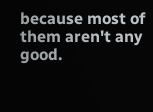because most of them aren't any good.